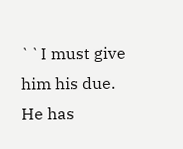``I must give him his due. He has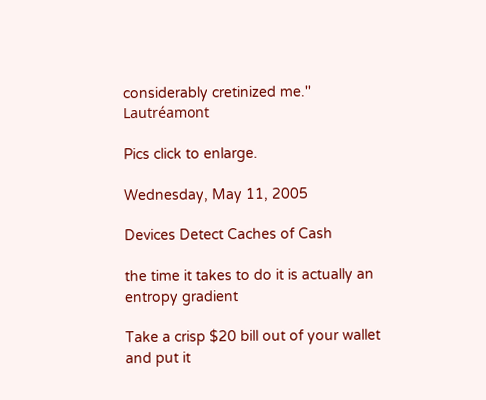considerably cretinized me.'' Lautréamont

Pics click to enlarge.

Wednesday, May 11, 2005

Devices Detect Caches of Cash

the time it takes to do it is actually an entropy gradient

Take a crisp $20 bill out of your wallet and put it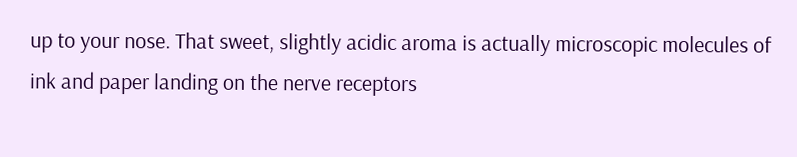up to your nose. That sweet, slightly acidic aroma is actually microscopic molecules of ink and paper landing on the nerve receptors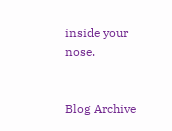inside your nose.


Blog Archive